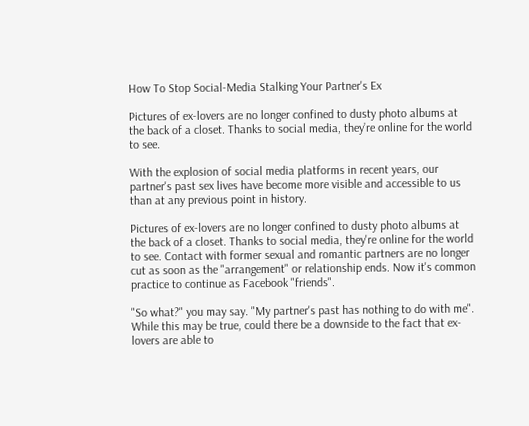How To Stop Social-Media Stalking Your Partner's Ex

Pictures of ex-lovers are no longer confined to dusty photo albums at the back of a closet. Thanks to social media, they’re online for the world to see.

With the explosion of social media platforms in recent years, our partner's past sex lives have become more visible and accessible to us than at any previous point in history.

Pictures of ex-lovers are no longer confined to dusty photo albums at the back of a closet. Thanks to social media, they're online for the world to see. Contact with former sexual and romantic partners are no longer cut as soon as the "arrangement" or relationship ends. Now it's common practice to continue as Facebook "friends".

"So what?" you may say. "My partner's past has nothing to do with me". While this may be true, could there be a downside to the fact that ex-lovers are able to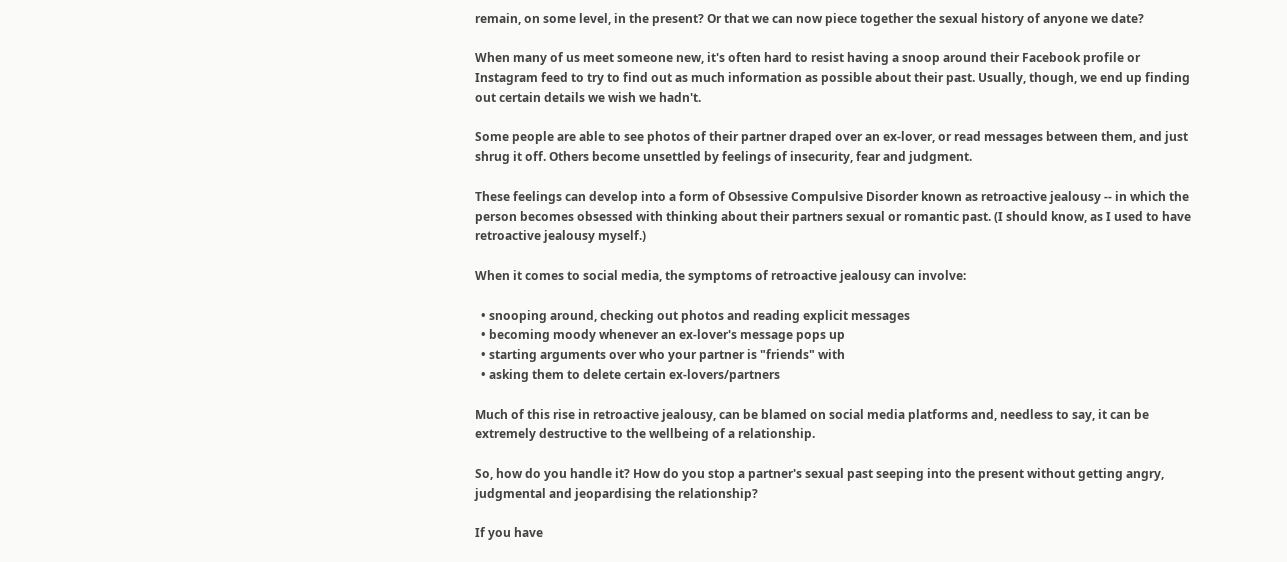remain, on some level, in the present? Or that we can now piece together the sexual history of anyone we date?

When many of us meet someone new, it's often hard to resist having a snoop around their Facebook profile or Instagram feed to try to find out as much information as possible about their past. Usually, though, we end up finding out certain details we wish we hadn't.

Some people are able to see photos of their partner draped over an ex-lover, or read messages between them, and just shrug it off. Others become unsettled by feelings of insecurity, fear and judgment.

These feelings can develop into a form of Obsessive Compulsive Disorder known as retroactive jealousy -- in which the person becomes obsessed with thinking about their partners sexual or romantic past. (I should know, as I used to have retroactive jealousy myself.)

When it comes to social media, the symptoms of retroactive jealousy can involve:

  • snooping around, checking out photos and reading explicit messages
  • becoming moody whenever an ex-lover's message pops up
  • starting arguments over who your partner is "friends" with
  • asking them to delete certain ex-lovers/partners

Much of this rise in retroactive jealousy, can be blamed on social media platforms and, needless to say, it can be extremely destructive to the wellbeing of a relationship.

So, how do you handle it? How do you stop a partner's sexual past seeping into the present without getting angry, judgmental and jeopardising the relationship?

If you have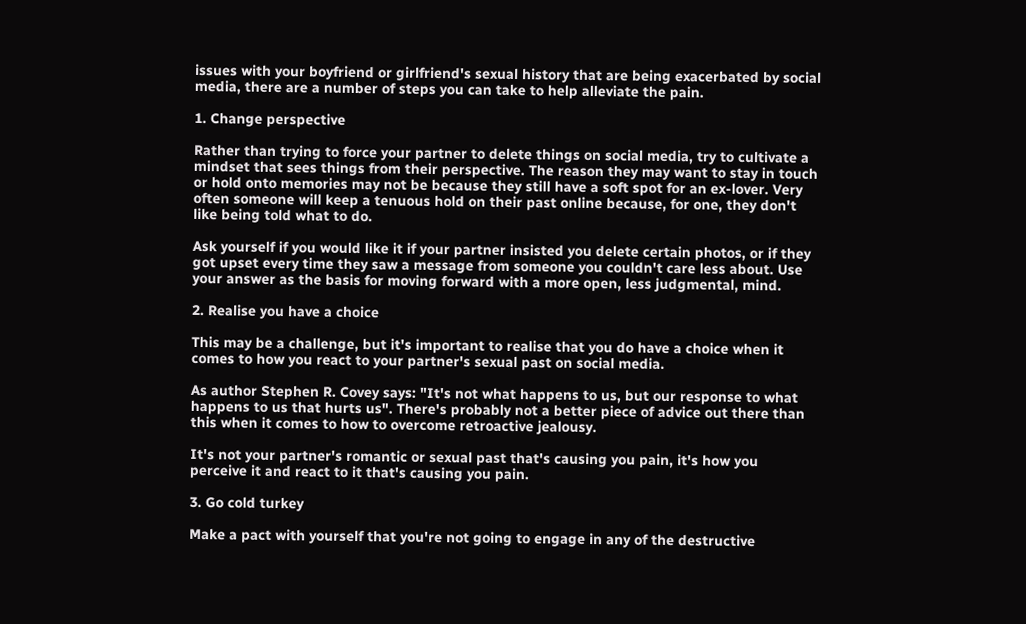issues with your boyfriend or girlfriend's sexual history that are being exacerbated by social media, there are a number of steps you can take to help alleviate the pain.

1. Change perspective

Rather than trying to force your partner to delete things on social media, try to cultivate a mindset that sees things from their perspective. The reason they may want to stay in touch or hold onto memories may not be because they still have a soft spot for an ex-lover. Very often someone will keep a tenuous hold on their past online because, for one, they don't like being told what to do.

Ask yourself if you would like it if your partner insisted you delete certain photos, or if they got upset every time they saw a message from someone you couldn't care less about. Use your answer as the basis for moving forward with a more open, less judgmental, mind.

2. Realise you have a choice

This may be a challenge, but it's important to realise that you do have a choice when it comes to how you react to your partner's sexual past on social media.

As author Stephen R. Covey says: "It's not what happens to us, but our response to what happens to us that hurts us". There's probably not a better piece of advice out there than this when it comes to how to overcome retroactive jealousy.

It's not your partner's romantic or sexual past that's causing you pain, it's how you perceive it and react to it that's causing you pain.

3. Go cold turkey

Make a pact with yourself that you're not going to engage in any of the destructive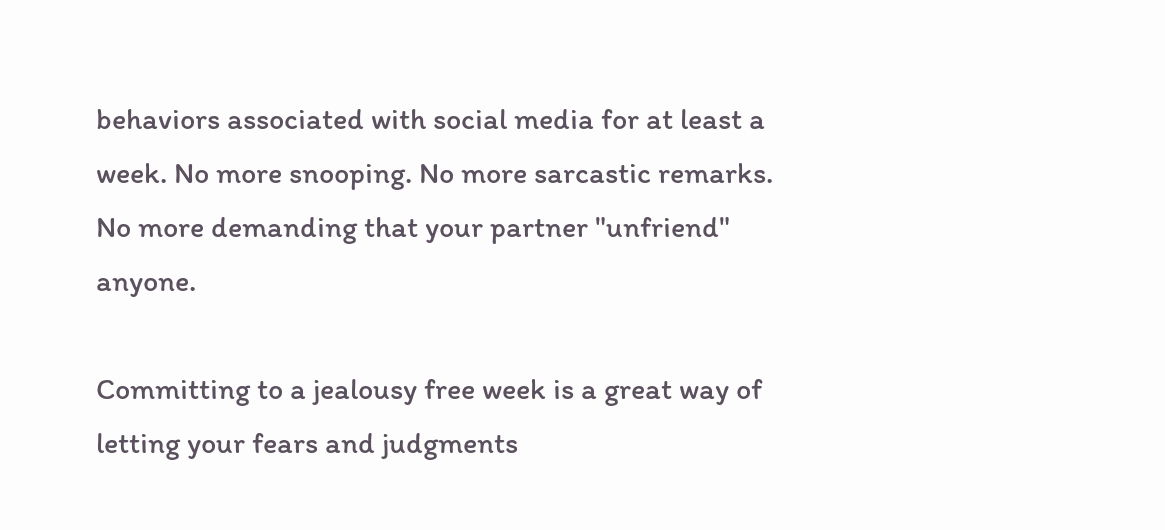behaviors associated with social media for at least a week. No more snooping. No more sarcastic remarks. No more demanding that your partner "unfriend" anyone.

Committing to a jealousy free week is a great way of letting your fears and judgments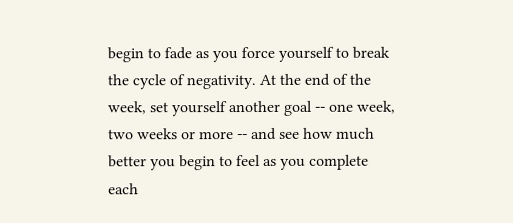begin to fade as you force yourself to break the cycle of negativity. At the end of the week, set yourself another goal -- one week, two weeks or more -- and see how much better you begin to feel as you complete each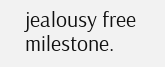jealousy free milestone.